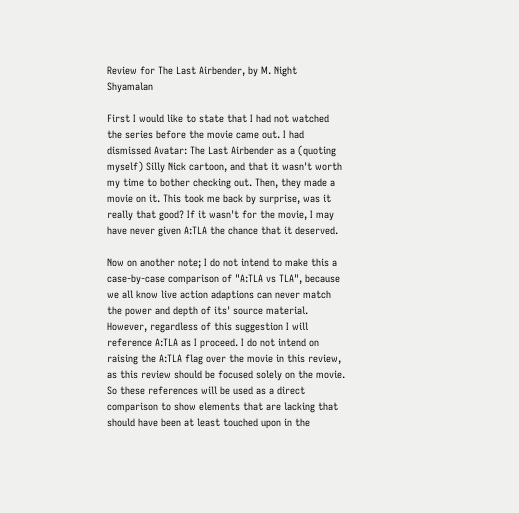Review for The Last Airbender, by M. Night Shyamalan

First I would like to state that I had not watched the series before the movie came out. I had dismissed Avatar: The Last Airbender as a (quoting myself) Silly Nick cartoon, and that it wasn't worth my time to bother checking out. Then, they made a movie on it. This took me back by surprise, was it really that good? If it wasn't for the movie, I may have never given A:TLA the chance that it deserved.

Now on another note; I do not intend to make this a case-by-case comparison of "A:TLA vs TLA", because we all know live action adaptions can never match the power and depth of its' source material. However, regardless of this suggestion I will reference A:TLA as I proceed. I do not intend on raising the A:TLA flag over the movie in this review, as this review should be focused solely on the movie. So these references will be used as a direct comparison to show elements that are lacking that should have been at least touched upon in the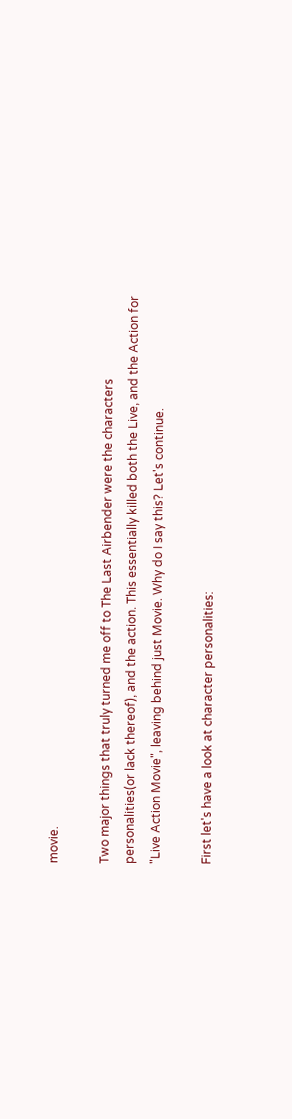movie.

Two major things that truly turned me off to The Last Airbender were the characters personalities(or lack thereof), and the action. This essentially killed both the Live, and the Action for "Live Action Movie", leaving behind just Movie. Why do I say this? Let's continue.

First let's have a look at character personalities: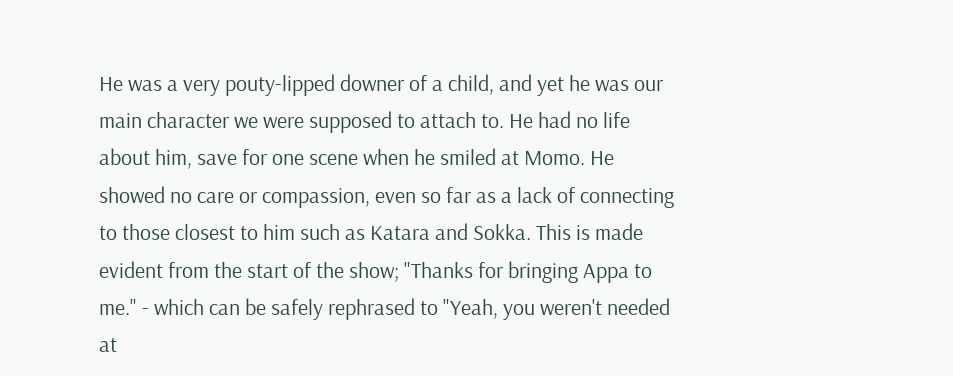He was a very pouty-lipped downer of a child, and yet he was our main character we were supposed to attach to. He had no life about him, save for one scene when he smiled at Momo. He showed no care or compassion, even so far as a lack of connecting to those closest to him such as Katara and Sokka. This is made evident from the start of the show; "Thanks for bringing Appa to me." - which can be safely rephrased to "Yeah, you weren't needed at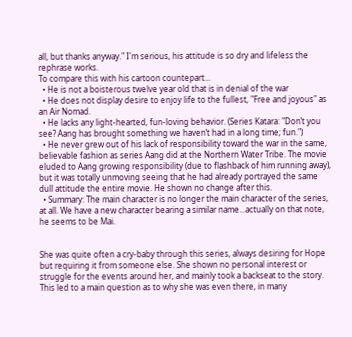all, but thanks anyway." I'm serious, his attitude is so dry and lifeless the rephrase works.
To compare this with his cartoon countepart...
  • He is not a boisterous twelve year old that is in denial of the war
  • He does not display desire to enjoy life to the fullest, "Free and joyous" as an Air Nomad.
  • He lacks any light-hearted, fun-loving behavior. (Series Katara: "Don’t you see? Aang has brought something we haven’t had in a long time; fun.")
  • He never grew out of his lack of responsibility toward the war in the same, believable fashion as series Aang did at the Northern Water Tribe. The movie eluded to Aang growing responsibility (due to flashback of him running away), but it was totally unmoving seeing that he had already portrayed the same dull attitude the entire movie. He shown no change after this.
  • Summary: The main character is no longer the main character of the series, at all. We have a new character bearing a similar name...actually on that note, he seems to be Mai.


She was quite often a cry-baby through this series, always desiring for Hope but requiring it from someone else. She shown no personal interest or struggle for the events around her, and mainly took a backseat to the story. This led to a main question as to why she was even there, in many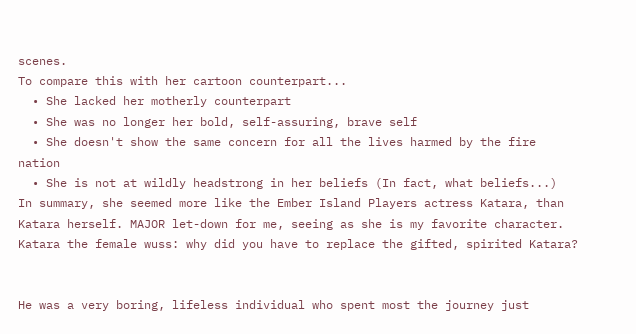scenes.
To compare this with her cartoon counterpart...
  • She lacked her motherly counterpart
  • She was no longer her bold, self-assuring, brave self
  • She doesn't show the same concern for all the lives harmed by the fire nation
  • She is not at wildly headstrong in her beliefs (In fact, what beliefs...)
In summary, she seemed more like the Ember Island Players actress Katara, than Katara herself. MAJOR let-down for me, seeing as she is my favorite character. Katara the female wuss: why did you have to replace the gifted, spirited Katara?


He was a very boring, lifeless individual who spent most the journey just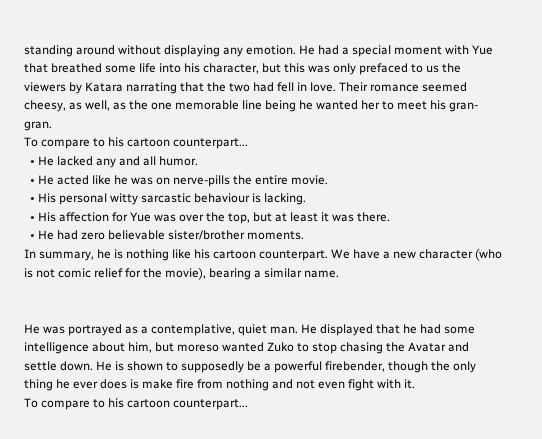standing around without displaying any emotion. He had a special moment with Yue that breathed some life into his character, but this was only prefaced to us the viewers by Katara narrating that the two had fell in love. Their romance seemed cheesy, as well, as the one memorable line being he wanted her to meet his gran-gran.
To compare to his cartoon counterpart...
  • He lacked any and all humor.
  • He acted like he was on nerve-pills the entire movie.
  • His personal witty sarcastic behaviour is lacking.
  • His affection for Yue was over the top, but at least it was there.
  • He had zero believable sister/brother moments.
In summary, he is nothing like his cartoon counterpart. We have a new character (who is not comic relief for the movie), bearing a similar name.


He was portrayed as a contemplative, quiet man. He displayed that he had some intelligence about him, but moreso wanted Zuko to stop chasing the Avatar and settle down. He is shown to supposedly be a powerful firebender, though the only thing he ever does is make fire from nothing and not even fight with it.
To compare to his cartoon counterpart...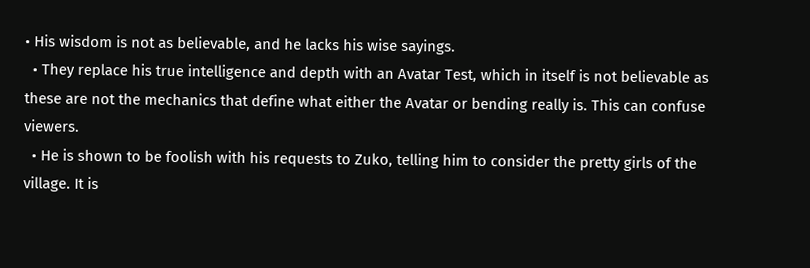• His wisdom is not as believable, and he lacks his wise sayings.
  • They replace his true intelligence and depth with an Avatar Test, which in itself is not believable as these are not the mechanics that define what either the Avatar or bending really is. This can confuse viewers.
  • He is shown to be foolish with his requests to Zuko, telling him to consider the pretty girls of the village. It is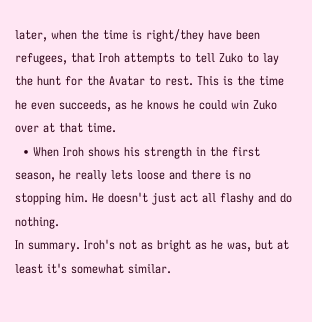later, when the time is right/they have been refugees, that Iroh attempts to tell Zuko to lay the hunt for the Avatar to rest. This is the time he even succeeds, as he knows he could win Zuko over at that time.
  • When Iroh shows his strength in the first season, he really lets loose and there is no stopping him. He doesn't just act all flashy and do nothing.
In summary. Iroh's not as bright as he was, but at least it's somewhat similar.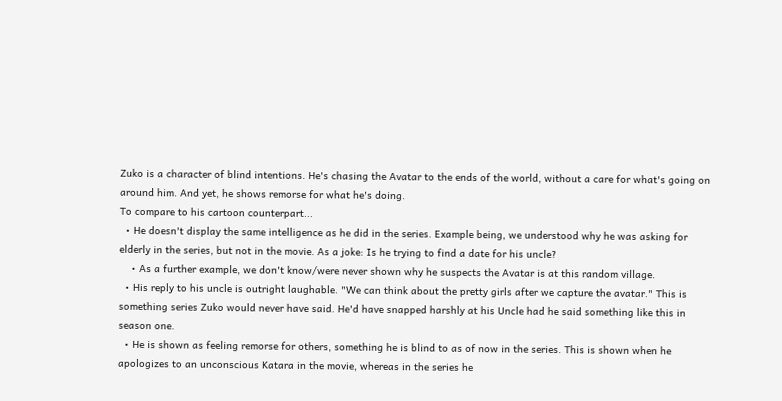Zuko is a character of blind intentions. He's chasing the Avatar to the ends of the world, without a care for what's going on around him. And yet, he shows remorse for what he's doing.
To compare to his cartoon counterpart...
  • He doesn't display the same intelligence as he did in the series. Example being, we understood why he was asking for elderly in the series, but not in the movie. As a joke: Is he trying to find a date for his uncle?
    • As a further example, we don't know/were never shown why he suspects the Avatar is at this random village.
  • His reply to his uncle is outright laughable. "We can think about the pretty girls after we capture the avatar." This is something series Zuko would never have said. He'd have snapped harshly at his Uncle had he said something like this in season one.
  • He is shown as feeling remorse for others, something he is blind to as of now in the series. This is shown when he apologizes to an unconscious Katara in the movie, whereas in the series he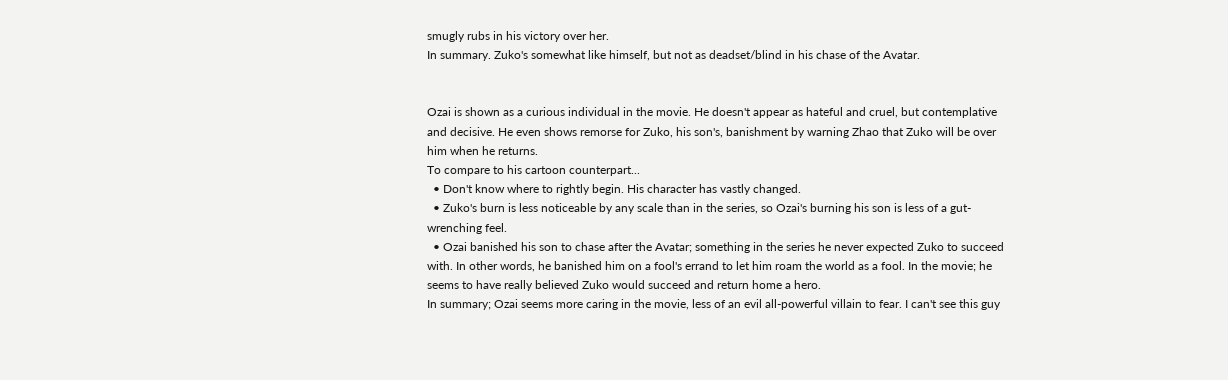smugly rubs in his victory over her.
In summary. Zuko's somewhat like himself, but not as deadset/blind in his chase of the Avatar.


Ozai is shown as a curious individual in the movie. He doesn't appear as hateful and cruel, but contemplative and decisive. He even shows remorse for Zuko, his son's, banishment by warning Zhao that Zuko will be over him when he returns.
To compare to his cartoon counterpart...
  • Don't know where to rightly begin. His character has vastly changed.
  • Zuko's burn is less noticeable by any scale than in the series, so Ozai's burning his son is less of a gut-wrenching feel.
  • Ozai banished his son to chase after the Avatar; something in the series he never expected Zuko to succeed with. In other words, he banished him on a fool's errand to let him roam the world as a fool. In the movie; he seems to have really believed Zuko would succeed and return home a hero.
In summary; Ozai seems more caring in the movie, less of an evil all-powerful villain to fear. I can't see this guy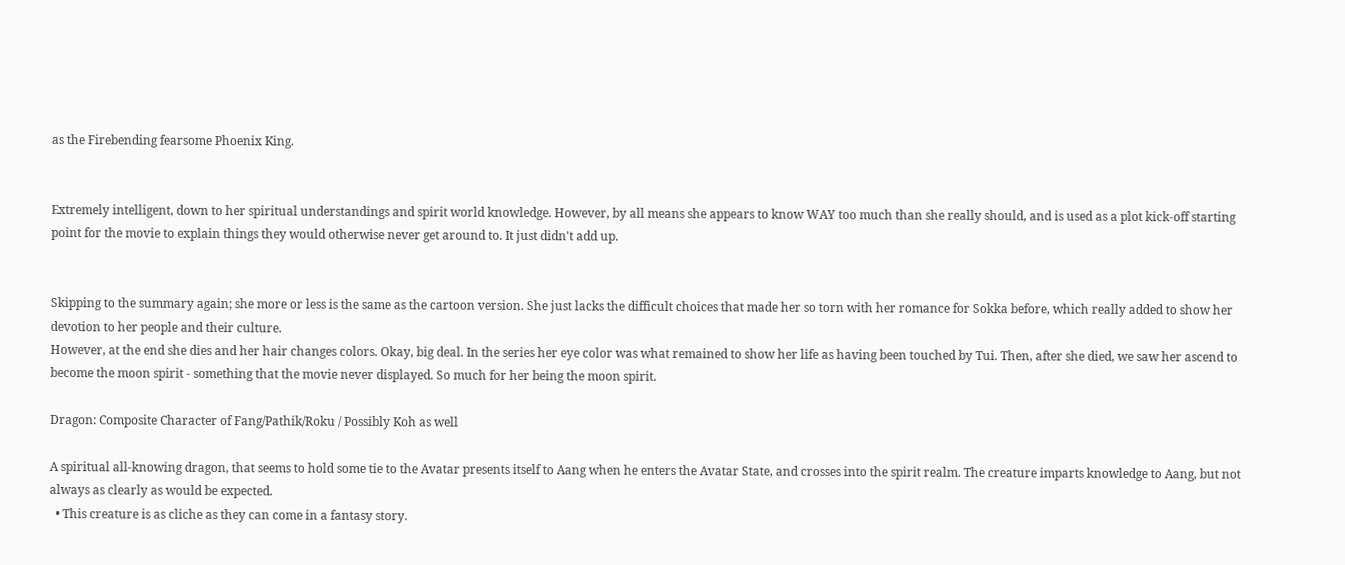as the Firebending fearsome Phoenix King.


Extremely intelligent, down to her spiritual understandings and spirit world knowledge. However, by all means she appears to know WAY too much than she really should, and is used as a plot kick-off starting point for the movie to explain things they would otherwise never get around to. It just didn't add up.


Skipping to the summary again; she more or less is the same as the cartoon version. She just lacks the difficult choices that made her so torn with her romance for Sokka before, which really added to show her devotion to her people and their culture.
However, at the end she dies and her hair changes colors. Okay, big deal. In the series her eye color was what remained to show her life as having been touched by Tui. Then, after she died, we saw her ascend to become the moon spirit - something that the movie never displayed. So much for her being the moon spirit.

Dragon: Composite Character of Fang/Pathik/Roku / Possibly Koh as well

A spiritual all-knowing dragon, that seems to hold some tie to the Avatar presents itself to Aang when he enters the Avatar State, and crosses into the spirit realm. The creature imparts knowledge to Aang, but not always as clearly as would be expected.
  • This creature is as cliche as they can come in a fantasy story.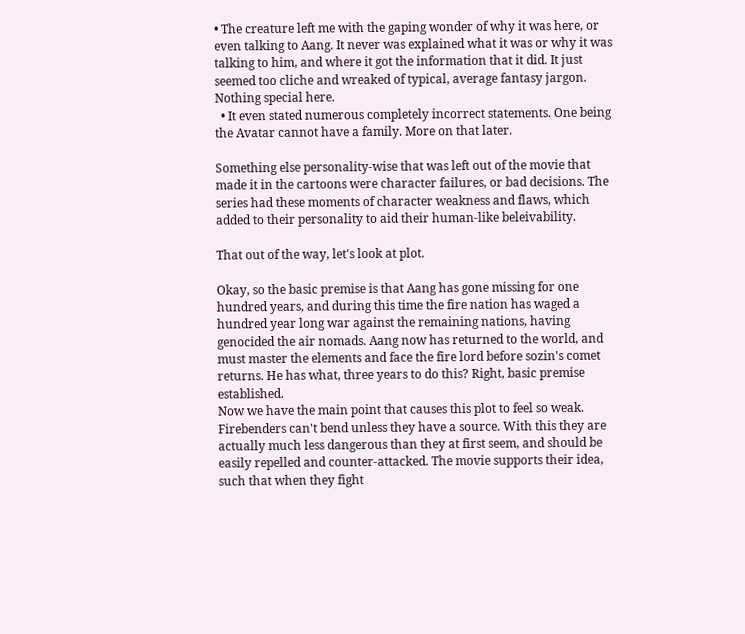• The creature left me with the gaping wonder of why it was here, or even talking to Aang. It never was explained what it was or why it was talking to him, and where it got the information that it did. It just seemed too cliche and wreaked of typical, average fantasy jargon. Nothing special here.
  • It even stated numerous completely incorrect statements. One being the Avatar cannot have a family. More on that later.

Something else personality-wise that was left out of the movie that made it in the cartoons were character failures, or bad decisions. The series had these moments of character weakness and flaws, which added to their personality to aid their human-like beleivability.

That out of the way, let's look at plot.

Okay, so the basic premise is that Aang has gone missing for one hundred years, and during this time the fire nation has waged a hundred year long war against the remaining nations, having genocided the air nomads. Aang now has returned to the world, and must master the elements and face the fire lord before sozin's comet returns. He has what, three years to do this? Right, basic premise established.
Now we have the main point that causes this plot to feel so weak. Firebenders can't bend unless they have a source. With this they are actually much less dangerous than they at first seem, and should be easily repelled and counter-attacked. The movie supports their idea, such that when they fight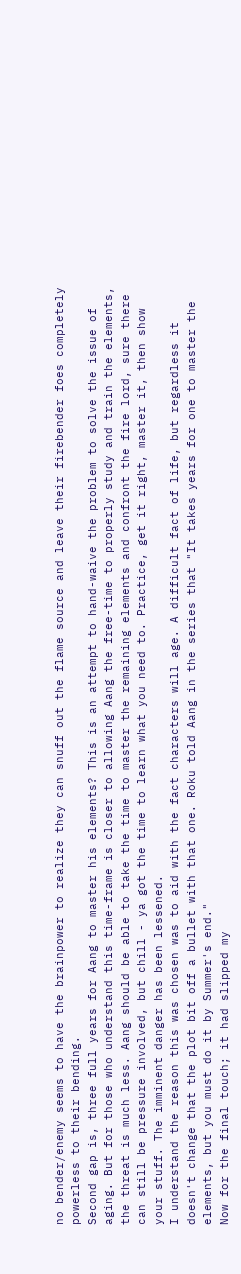no bender/enemy seems to have the brainpower to realize they can snuff out the flame source and leave their firebender foes completely powerless to their bending.
Second gap is, three full years for Aang to master his elements? This is an attempt to hand-waive the problem to solve the issue of aging. But for those who understand this time-frame is closer to allowing Aang the free-time to properly study and train the elements, the threat is much less. Aang should be able to take the time to master the remaining elements and confront the fire lord, sure there can still be pressure involved, but chill - ya got the time to learn what you need to. Practice, get it right, master it, then show your stuff. The imminent danger has been lessened.
I understand the reason this was chosen was to aid with the fact characters will age. A difficult fact of life, but regardless it doesn't change that the plot bit off a bullet with that one. Roku told Aang in the series that "It takes years for one to master the elements, but you must do it by Summer's end."
Now for the final touch; it had slipped my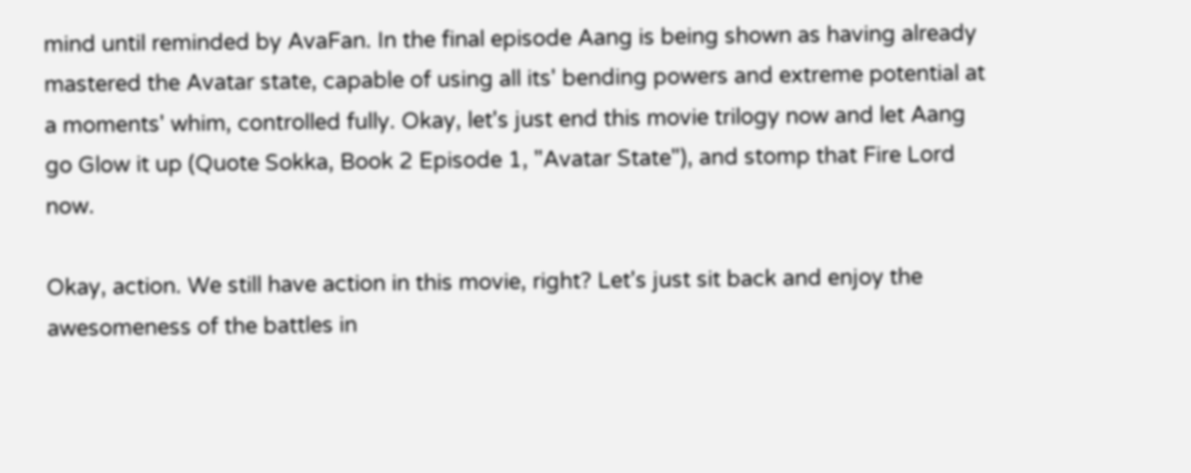mind until reminded by AvaFan. In the final episode Aang is being shown as having already mastered the Avatar state, capable of using all its' bending powers and extreme potential at a moments' whim, controlled fully. Okay, let's just end this movie trilogy now and let Aang go Glow it up (Quote Sokka, Book 2 Episode 1, "Avatar State"), and stomp that Fire Lord now.

Okay, action. We still have action in this movie, right? Let's just sit back and enjoy the awesomeness of the battles in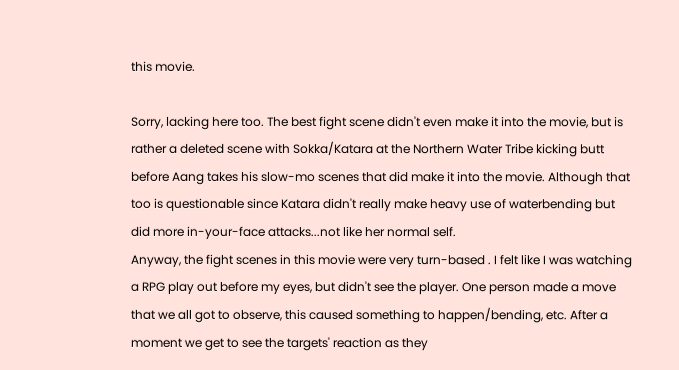this movie.

Sorry, lacking here too. The best fight scene didn't even make it into the movie, but is rather a deleted scene with Sokka/Katara at the Northern Water Tribe kicking butt before Aang takes his slow-mo scenes that did make it into the movie. Although that too is questionable since Katara didn't really make heavy use of waterbending but did more in-your-face attacks...not like her normal self.
Anyway, the fight scenes in this movie were very turn-based . I felt like I was watching a RPG play out before my eyes, but didn't see the player. One person made a move that we all got to observe, this caused something to happen/bending, etc. After a moment we get to see the targets' reaction as they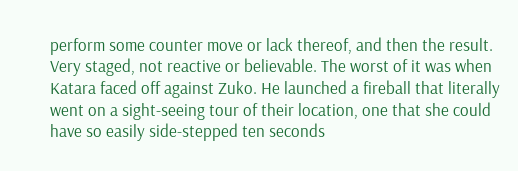perform some counter move or lack thereof, and then the result. Very staged, not reactive or believable. The worst of it was when Katara faced off against Zuko. He launched a fireball that literally went on a sight-seeing tour of their location, one that she could have so easily side-stepped ten seconds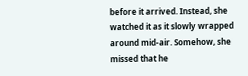before it arrived. Instead, she watched it as it slowly wrapped around mid-air. Somehow, she missed that he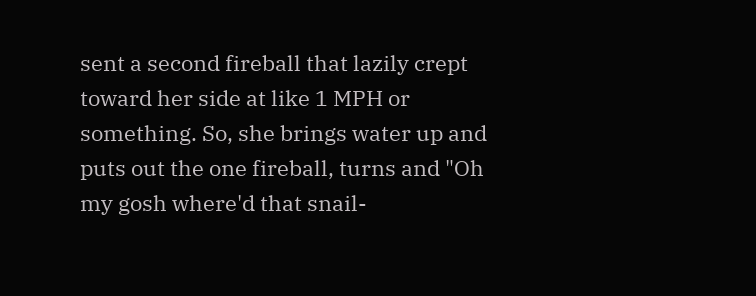sent a second fireball that lazily crept toward her side at like 1 MPH or something. So, she brings water up and puts out the one fireball, turns and "Oh my gosh where'd that snail-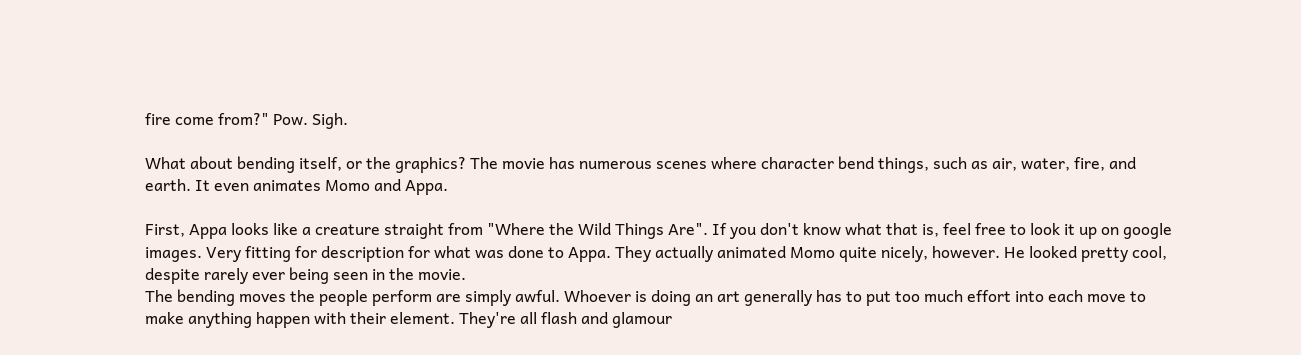fire come from?" Pow. Sigh.

What about bending itself, or the graphics? The movie has numerous scenes where character bend things, such as air, water, fire, and earth. It even animates Momo and Appa.

First, Appa looks like a creature straight from "Where the Wild Things Are". If you don't know what that is, feel free to look it up on google images. Very fitting for description for what was done to Appa. They actually animated Momo quite nicely, however. He looked pretty cool, despite rarely ever being seen in the movie.
The bending moves the people perform are simply awful. Whoever is doing an art generally has to put too much effort into each move to make anything happen with their element. They're all flash and glamour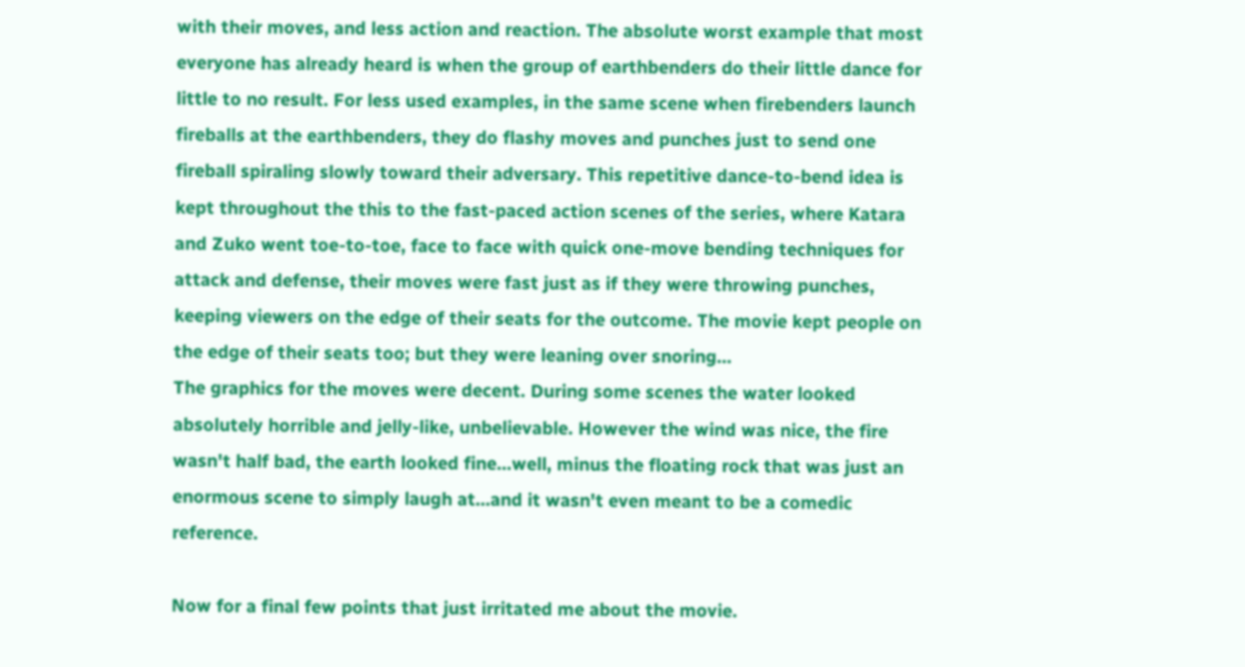with their moves, and less action and reaction. The absolute worst example that most everyone has already heard is when the group of earthbenders do their little dance for little to no result. For less used examples, in the same scene when firebenders launch fireballs at the earthbenders, they do flashy moves and punches just to send one fireball spiraling slowly toward their adversary. This repetitive dance-to-bend idea is kept throughout the this to the fast-paced action scenes of the series, where Katara and Zuko went toe-to-toe, face to face with quick one-move bending techniques for attack and defense, their moves were fast just as if they were throwing punches, keeping viewers on the edge of their seats for the outcome. The movie kept people on the edge of their seats too; but they were leaning over snoring...
The graphics for the moves were decent. During some scenes the water looked absolutely horrible and jelly-like, unbelievable. However the wind was nice, the fire wasn't half bad, the earth looked fine...well, minus the floating rock that was just an enormous scene to simply laugh at...and it wasn't even meant to be a comedic reference.

Now for a final few points that just irritated me about the movie.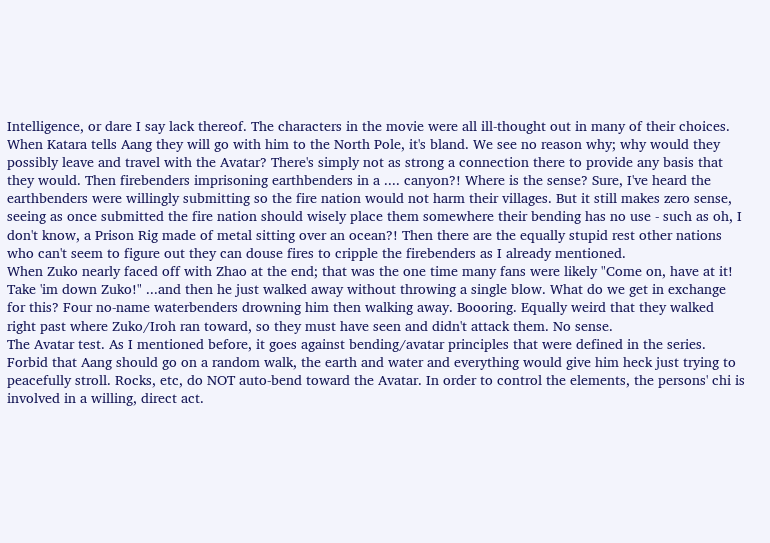Intelligence, or dare I say lack thereof. The characters in the movie were all ill-thought out in many of their choices. When Katara tells Aang they will go with him to the North Pole, it's bland. We see no reason why; why would they possibly leave and travel with the Avatar? There's simply not as strong a connection there to provide any basis that they would. Then firebenders imprisoning earthbenders in a .... canyon?! Where is the sense? Sure, I've heard the earthbenders were willingly submitting so the fire nation would not harm their villages. But it still makes zero sense, seeing as once submitted the fire nation should wisely place them somewhere their bending has no use - such as oh, I don't know, a Prison Rig made of metal sitting over an ocean?! Then there are the equally stupid rest other nations who can't seem to figure out they can douse fires to cripple the firebenders as I already mentioned.
When Zuko nearly faced off with Zhao at the end; that was the one time many fans were likely "Come on, have at it! Take 'im down Zuko!" ...and then he just walked away without throwing a single blow. What do we get in exchange for this? Four no-name waterbenders drowning him then walking away. Boooring. Equally weird that they walked right past where Zuko/Iroh ran toward, so they must have seen and didn't attack them. No sense.
The Avatar test. As I mentioned before, it goes against bending/avatar principles that were defined in the series. Forbid that Aang should go on a random walk, the earth and water and everything would give him heck just trying to peacefully stroll. Rocks, etc, do NOT auto-bend toward the Avatar. In order to control the elements, the persons' chi is involved in a willing, direct act.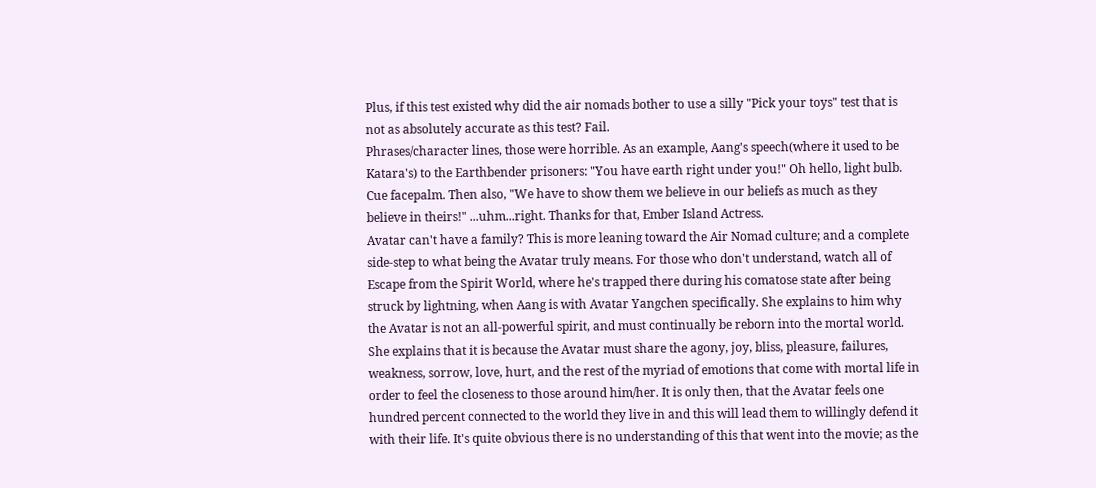Plus, if this test existed why did the air nomads bother to use a silly "Pick your toys" test that is not as absolutely accurate as this test? Fail.
Phrases/character lines, those were horrible. As an example, Aang's speech(where it used to be Katara's) to the Earthbender prisoners: "You have earth right under you!" Oh hello, light bulb. Cue facepalm. Then also, "We have to show them we believe in our beliefs as much as they believe in theirs!" ...uhm...right. Thanks for that, Ember Island Actress.
Avatar can't have a family? This is more leaning toward the Air Nomad culture; and a complete side-step to what being the Avatar truly means. For those who don't understand, watch all of Escape from the Spirit World, where he's trapped there during his comatose state after being struck by lightning, when Aang is with Avatar Yangchen specifically. She explains to him why the Avatar is not an all-powerful spirit, and must continually be reborn into the mortal world. She explains that it is because the Avatar must share the agony, joy, bliss, pleasure, failures, weakness, sorrow, love, hurt, and the rest of the myriad of emotions that come with mortal life in order to feel the closeness to those around him/her. It is only then, that the Avatar feels one hundred percent connected to the world they live in and this will lead them to willingly defend it with their life. It's quite obvious there is no understanding of this that went into the movie; as the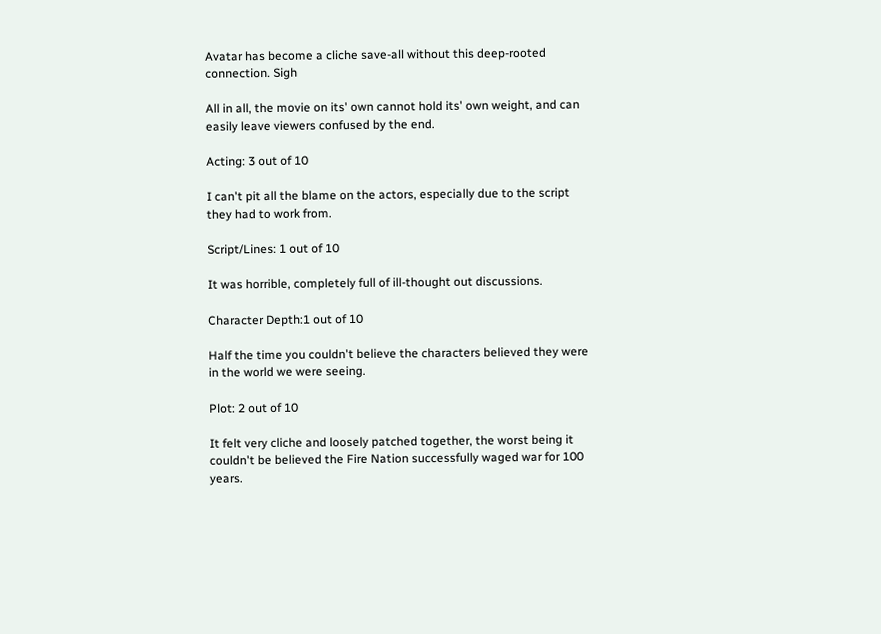Avatar has become a cliche save-all without this deep-rooted connection. Sigh

All in all, the movie on its' own cannot hold its' own weight, and can easily leave viewers confused by the end.

Acting: 3 out of 10

I can't pit all the blame on the actors, especially due to the script they had to work from.

Script/Lines: 1 out of 10

It was horrible, completely full of ill-thought out discussions.

Character Depth:1 out of 10

Half the time you couldn't believe the characters believed they were in the world we were seeing.

Plot: 2 out of 10

It felt very cliche and loosely patched together, the worst being it couldn't be believed the Fire Nation successfully waged war for 100 years.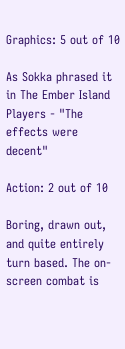Graphics: 5 out of 10

As Sokka phrased it in The Ember Island Players - "The effects were decent"

Action: 2 out of 10

Boring, drawn out, and quite entirely turn based. The on-screen combat is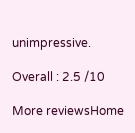unimpressive.

Overall : 2.5 /10

More reviewsHome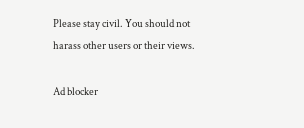Please stay civil. You should not harass other users or their views.

Ad blocker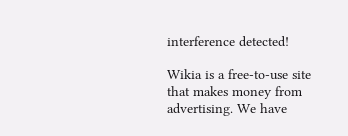interference detected!

Wikia is a free-to-use site that makes money from advertising. We have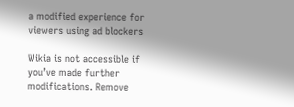a modified experience for viewers using ad blockers

Wikia is not accessible if you’ve made further modifications. Remove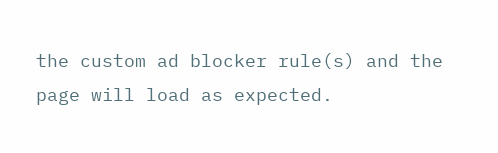the custom ad blocker rule(s) and the page will load as expected.